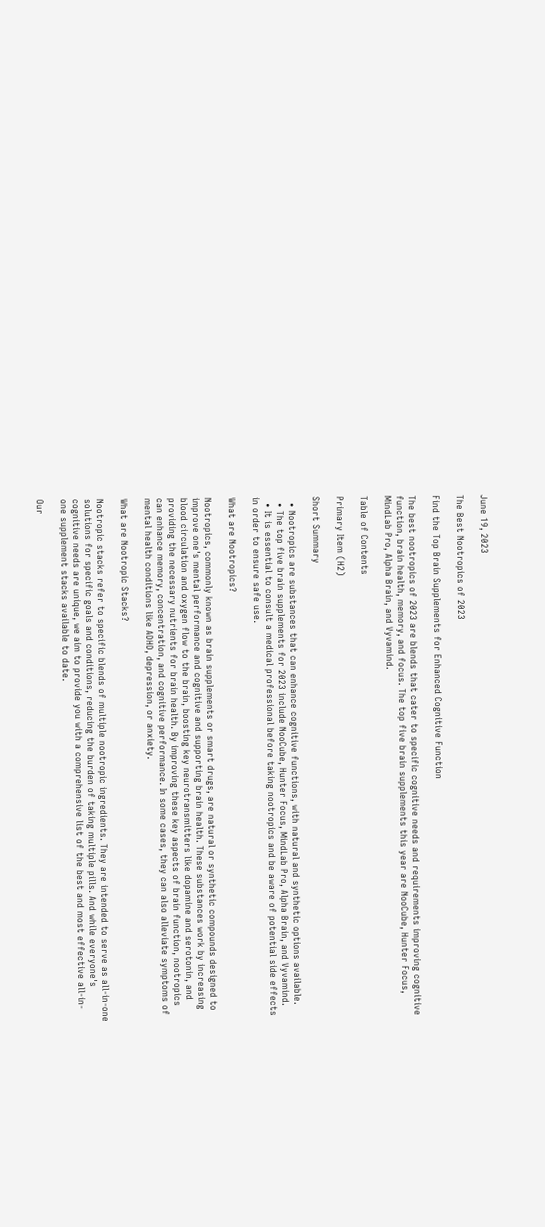June 19, 2023

The Best Nootropics of 2023

Find the Top Brain Supplements for Enhanced Cognitive Function

The best nootropics of 2023 are blends that cater to specific cognitive needs and requirements improving cognitive function, brain health, memory, and focus. The top five brain supplements this year are NooCube, Hunter Focus, MindLab Pro, Alpha Brain, and Vyvamind.

Table of Contents

Primary Item (H2)

Short Summary

  • Nootropics are substances that can enhance cognitive functions, with natural and synthetic options available.
  • The top five brain supplements for 2023 include NooCube, Hunter Focus, MindLab Pro, Alpha Brain, and Vyvamind.
  • It is essential to consult a medical professional before taking nootropics and be aware of potential side effects in order to ensure safe use.

What are Nootropics?

Nootropics, commonly known as brain supplements or smart drugs, are natural or synthetic compounds designed to improve one's mental performance and cognitive and supporting brain health. These substances work by increasing blood circulation and oxygen flow to the brain, boosting key neurotransmitters like dopamine and serotonin, and providing the necessary nutrients for brain health. By improving these key aspects of brain function, nootropics can enhance memory, concentration, and cognitive performance. In some cases, they can also alleviate symptoms of mental health conditions like ADHD, depression, or anxiety.

What are Nootropic Stacks?

Nootropic stacks refer to specific blends of multiple nootropic ingredients. They are intended to serve as all-in-one solutions for specific goals and conditions, reducing the burden of taking multiple pills. And while everyone's cognitive needs are unique, we aim to provide you with a comprehensive list of the best and most effective all-in-one supplement stacks available to date.

Our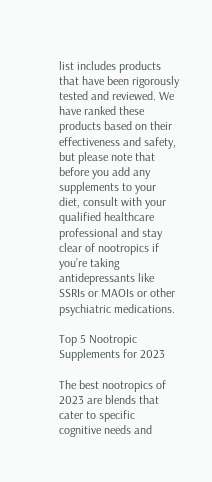list includes products that have been rigorously tested and reviewed. We have ranked these products based on their effectiveness and safety, but please note that before you add any supplements to your diet, consult with your qualified healthcare professional and stay clear of nootropics if you’re taking antidepressants like SSRIs or MAOIs or other psychiatric medications.

Top 5 Nootropic Supplements for 2023

The best nootropics of 2023 are blends that cater to specific cognitive needs and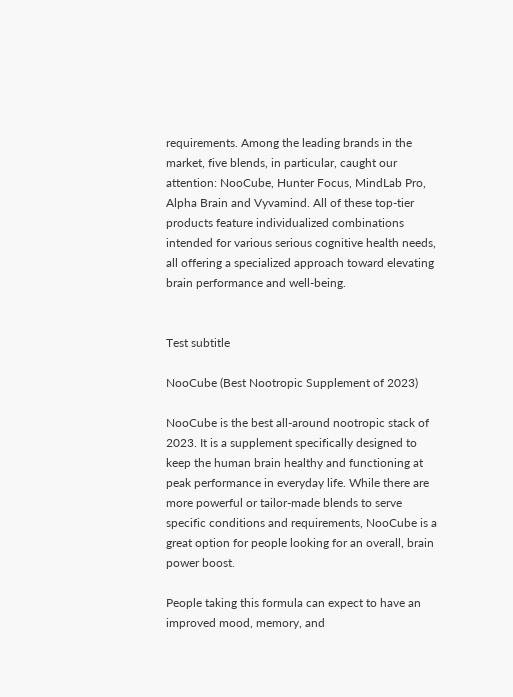requirements. Among the leading brands in the market, five blends, in particular, caught our attention: NooCube, Hunter Focus, MindLab Pro, Alpha Brain and Vyvamind. All of these top-tier products feature individualized combinations intended for various serious cognitive health needs, all offering a specialized approach toward elevating brain performance and well-being.


Test subtitle

NooCube (Best Nootropic Supplement of 2023)

NooCube is the best all-around nootropic stack of 2023. It is a supplement specifically designed to keep the human brain healthy and functioning at peak performance in everyday life. While there are more powerful or tailor-made blends to serve specific conditions and requirements, NooCube is a great option for people looking for an overall, brain power boost.

People taking this formula can expect to have an improved mood, memory, and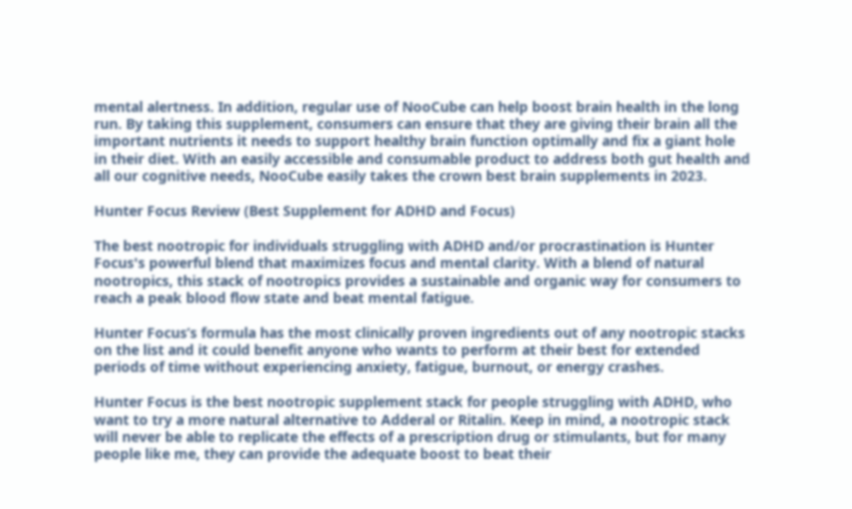mental alertness. In addition, regular use of NooCube can help boost brain health in the long run. By taking this supplement, consumers can ensure that they are giving their brain all the important nutrients it needs to support healthy brain function optimally and fix a giant hole in their diet. With an easily accessible and consumable product to address both gut health and all our cognitive needs, NooCube easily takes the crown best brain supplements in 2023.

Hunter Focus Review (Best Supplement for ADHD and Focus)

The best nootropic for individuals struggling with ADHD and/or procrastination is Hunter Focus's powerful blend that maximizes focus and mental clarity. With a blend of natural nootropics, this stack of nootropics provides a sustainable and organic way for consumers to reach a peak blood flow state and beat mental fatigue.

Hunter Focus’s formula has the most clinically proven ingredients out of any nootropic stacks on the list and it could benefit anyone who wants to perform at their best for extended periods of time without experiencing anxiety, fatigue, burnout, or energy crashes.

Hunter Focus is the best nootropic supplement stack for people struggling with ADHD, who want to try a more natural alternative to Adderal or Ritalin. Keep in mind, a nootropic stack will never be able to replicate the effects of a prescription drug or stimulants, but for many people like me, they can provide the adequate boost to beat their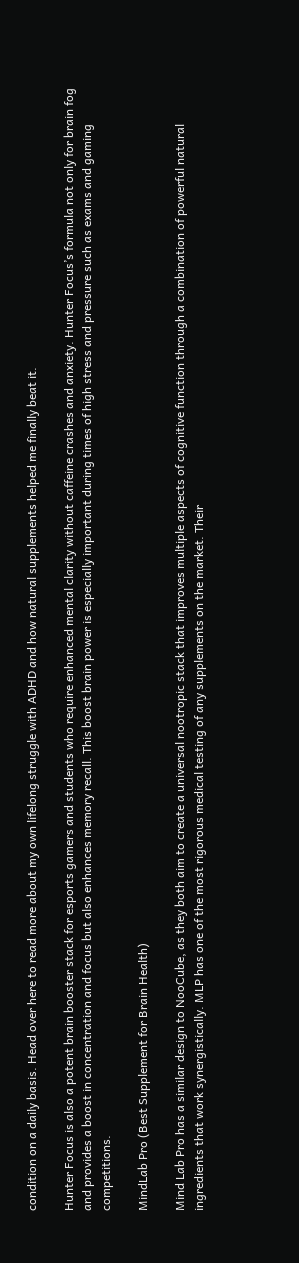condition on a daily basis. Head over here to read more about my own lifelong struggle with ADHD and how natural supplements helped me finally beat it.

Hunter Focus is also a potent brain booster stack for esports gamers and students who require enhanced mental clarity without caffeine crashes and anxiety. Hunter Focus’s formula not only for brain fog and provides a boost in concentration and focus but also enhances memory recall. This boost brain power is especially important during times of high stress and pressure such as exams and gaming competitions.

MindLab Pro (Best Supplement for Brain Health)

Mind Lab Pro has a similar design to NooCube, as they both aim to create a universal nootropic stack that improves multiple aspects of cognitive function through a combination of powerful natural ingredients that work synergistically. MLP has one of the most rigorous medical testing of any supplements on the market. Their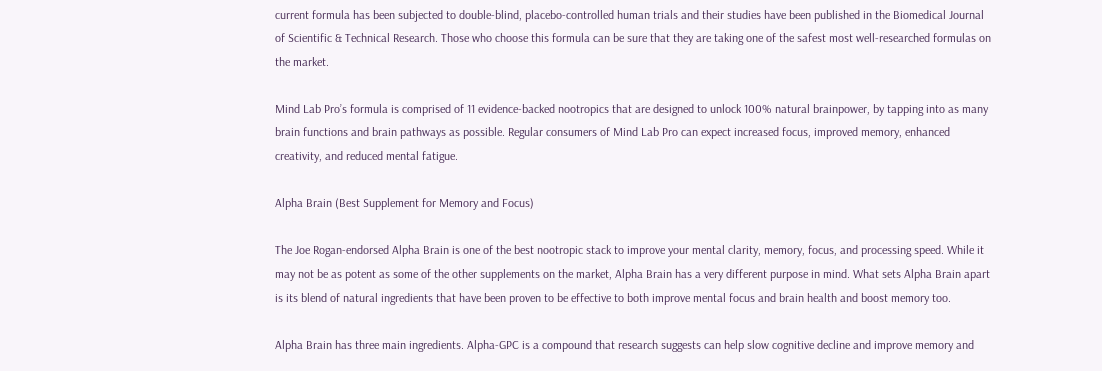current formula has been subjected to double-blind, placebo-controlled human trials and their studies have been published in the Biomedical Journal of Scientific & Technical Research. Those who choose this formula can be sure that they are taking one of the safest most well-researched formulas on the market.

Mind Lab Pro’s formula is comprised of 11 evidence-backed nootropics that are designed to unlock 100% natural brainpower, by tapping into as many brain functions and brain pathways as possible. Regular consumers of Mind Lab Pro can expect increased focus, improved memory, enhanced creativity, and reduced mental fatigue.

Alpha Brain (Best Supplement for Memory and Focus)

The Joe Rogan-endorsed Alpha Brain is one of the best nootropic stack to improve your mental clarity, memory, focus, and processing speed. While it may not be as potent as some of the other supplements on the market, Alpha Brain has a very different purpose in mind. What sets Alpha Brain apart is its blend of natural ingredients that have been proven to be effective to both improve mental focus and brain health and boost memory too.

Alpha Brain has three main ingredients. Alpha-GPC is a compound that research suggests can help slow cognitive decline and improve memory and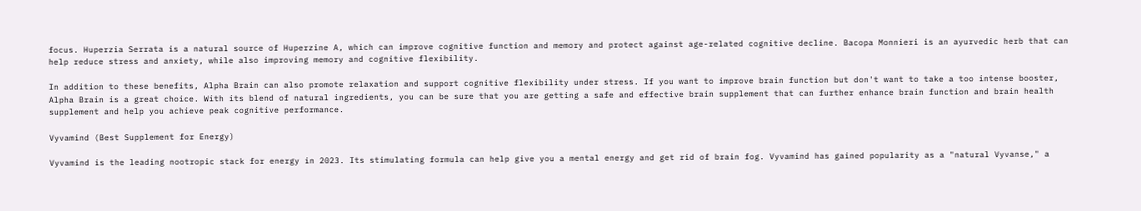focus. Huperzia Serrata is a natural source of Huperzine A, which can improve cognitive function and memory and protect against age-related cognitive decline. Bacopa Monnieri is an ayurvedic herb that can help reduce stress and anxiety, while also improving memory and cognitive flexibility.

In addition to these benefits, Alpha Brain can also promote relaxation and support cognitive flexibility under stress. If you want to improve brain function but don't want to take a too intense booster, Alpha Brain is a great choice. With its blend of natural ingredients, you can be sure that you are getting a safe and effective brain supplement that can further enhance brain function and brain health supplement and help you achieve peak cognitive performance.

Vyvamind (Best Supplement for Energy)

Vyvamind is the leading nootropic stack for energy in 2023. Its stimulating formula can help give you a mental energy and get rid of brain fog. Vyvamind has gained popularity as a "natural Vyvanse," a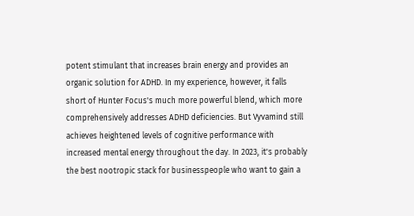potent stimulant that increases brain energy and provides an organic solution for ADHD. In my experience, however, it falls short of Hunter Focus's much more powerful blend, which more comprehensively addresses ADHD deficiencies. But Vyvamind still achieves heightened levels of cognitive performance with increased mental energy throughout the day. In 2023, it's probably the best nootropic stack for businesspeople who want to gain a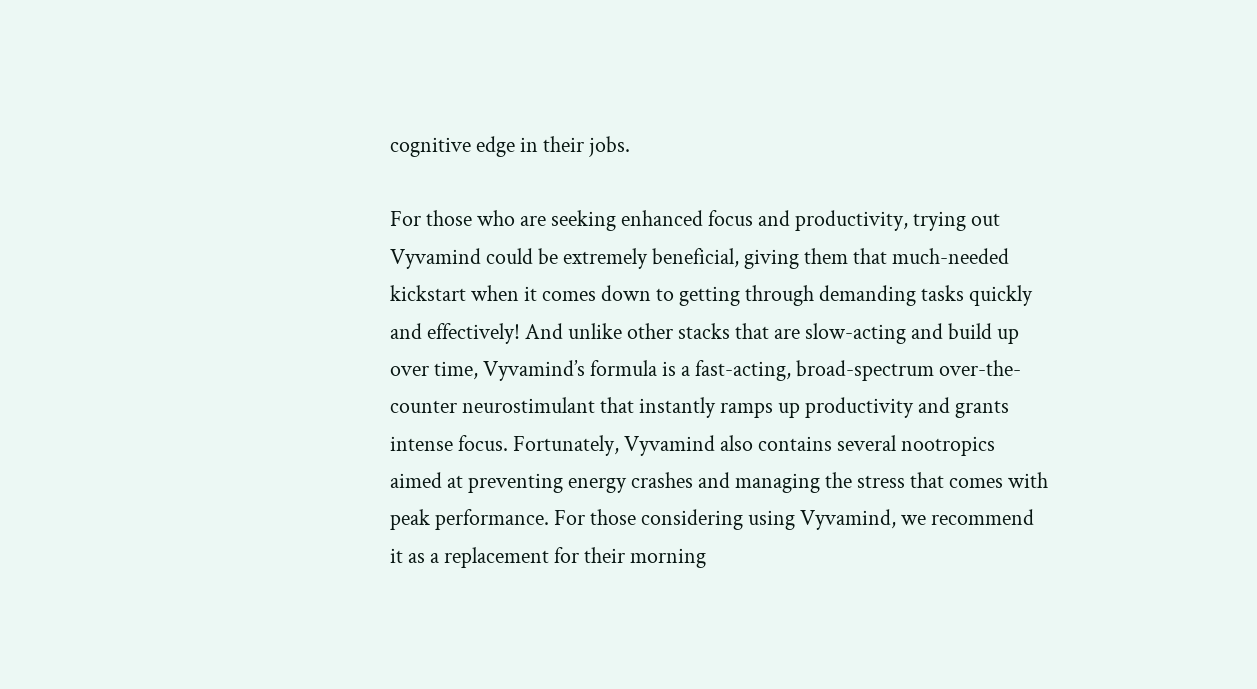cognitive edge in their jobs.

For those who are seeking enhanced focus and productivity, trying out Vyvamind could be extremely beneficial, giving them that much-needed kickstart when it comes down to getting through demanding tasks quickly and effectively! And unlike other stacks that are slow-acting and build up over time, Vyvamind’s formula is a fast-acting, broad-spectrum over-the-counter neurostimulant that instantly ramps up productivity and grants intense focus. Fortunately, Vyvamind also contains several nootropics aimed at preventing energy crashes and managing the stress that comes with peak performance. For those considering using Vyvamind, we recommend it as a replacement for their morning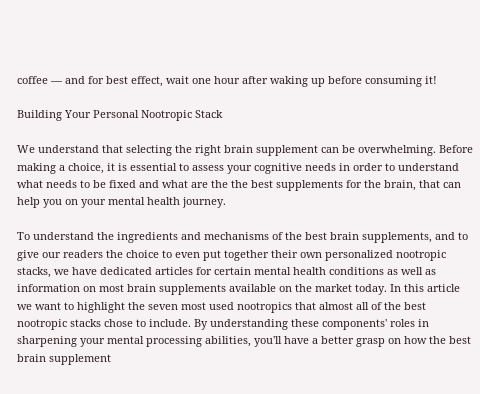coffee — and for best effect, wait one hour after waking up before consuming it!

Building Your Personal Nootropic Stack

We understand that selecting the right brain supplement can be overwhelming. Before making a choice, it is essential to assess your cognitive needs in order to understand what needs to be fixed and what are the the best supplements for the brain, that can help you on your mental health journey.

To understand the ingredients and mechanisms of the best brain supplements, and to give our readers the choice to even put together their own personalized nootropic stacks, we have dedicated articles for certain mental health conditions as well as information on most brain supplements available on the market today. In this article we want to highlight the seven most used nootropics that almost all of the best nootropic stacks chose to include. By understanding these components' roles in sharpening your mental processing abilities, you'll have a better grasp on how the best brain supplement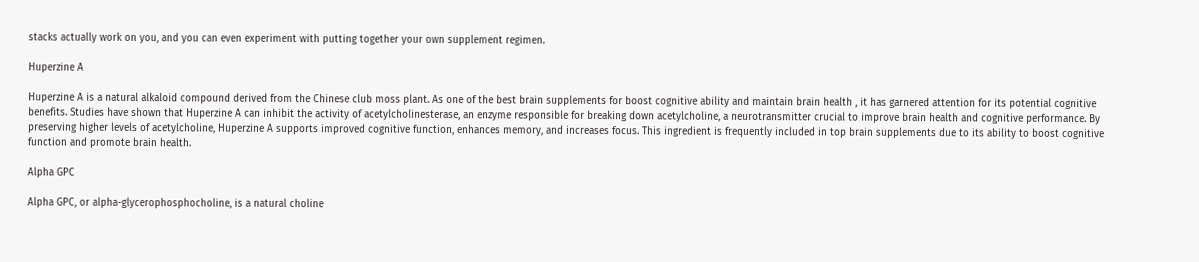stacks actually work on you, and you can even experiment with putting together your own supplement regimen.

Huperzine A

Huperzine A is a natural alkaloid compound derived from the Chinese club moss plant. As one of the best brain supplements for boost cognitive ability and maintain brain health , it has garnered attention for its potential cognitive benefits. Studies have shown that Huperzine A can inhibit the activity of acetylcholinesterase, an enzyme responsible for breaking down acetylcholine, a neurotransmitter crucial to improve brain health and cognitive performance. By preserving higher levels of acetylcholine, Huperzine A supports improved cognitive function, enhances memory, and increases focus. This ingredient is frequently included in top brain supplements due to its ability to boost cognitive function and promote brain health.

Alpha GPC

Alpha GPC, or alpha-glycerophosphocholine, is a natural choline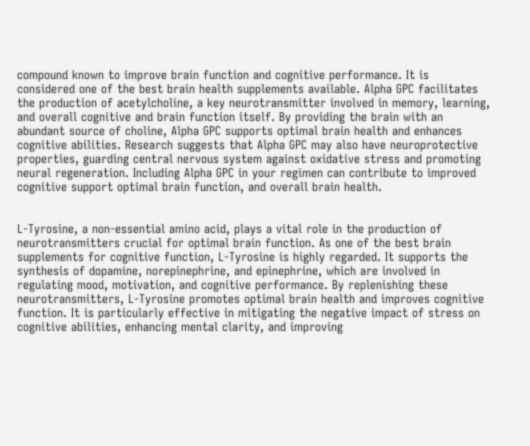compound known to improve brain function and cognitive performance. It is considered one of the best brain health supplements available. Alpha GPC facilitates the production of acetylcholine, a key neurotransmitter involved in memory, learning, and overall cognitive and brain function itself. By providing the brain with an abundant source of choline, Alpha GPC supports optimal brain health and enhances cognitive abilities. Research suggests that Alpha GPC may also have neuroprotective properties, guarding central nervous system against oxidative stress and promoting neural regeneration. Including Alpha GPC in your regimen can contribute to improved cognitive support optimal brain function, and overall brain health.


L-Tyrosine, a non-essential amino acid, plays a vital role in the production of neurotransmitters crucial for optimal brain function. As one of the best brain supplements for cognitive function, L-Tyrosine is highly regarded. It supports the synthesis of dopamine, norepinephrine, and epinephrine, which are involved in regulating mood, motivation, and cognitive performance. By replenishing these neurotransmitters, L-Tyrosine promotes optimal brain health and improves cognitive function. It is particularly effective in mitigating the negative impact of stress on cognitive abilities, enhancing mental clarity, and improving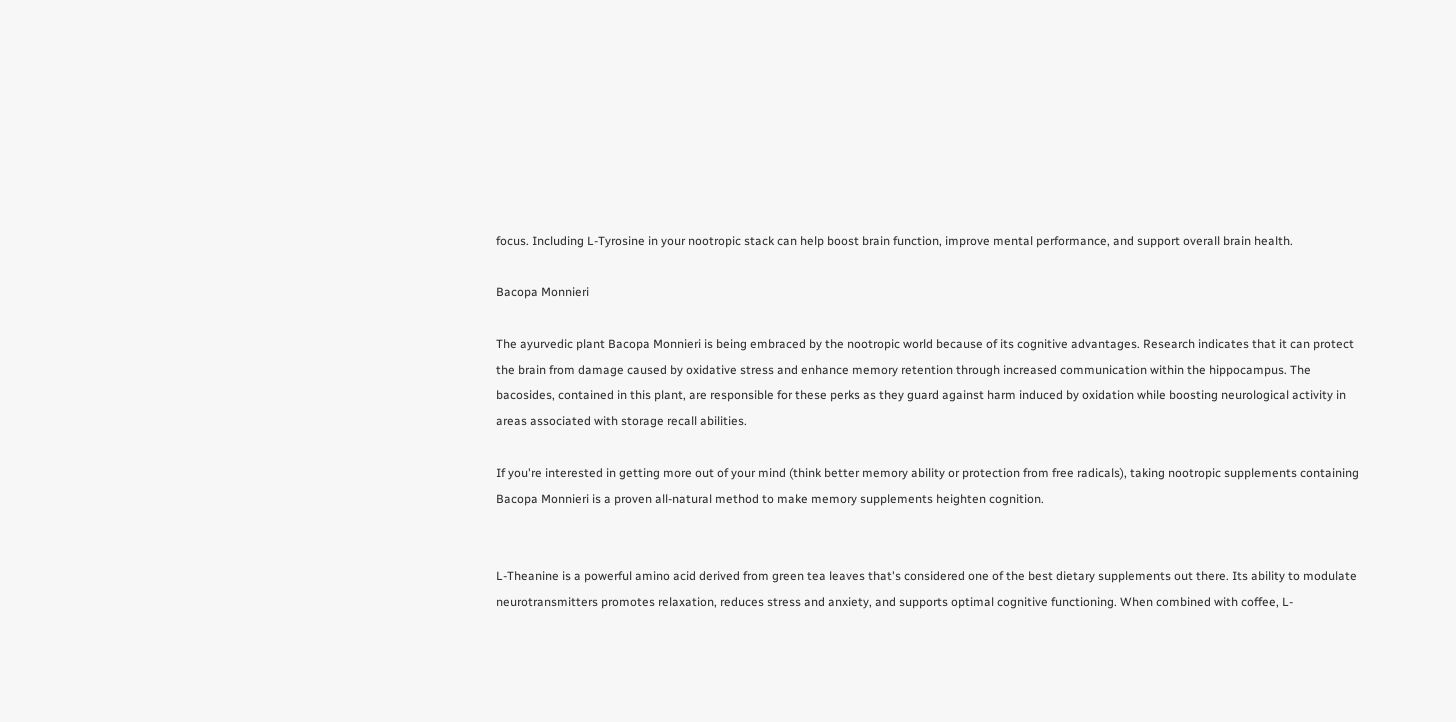focus. Including L-Tyrosine in your nootropic stack can help boost brain function, improve mental performance, and support overall brain health.

Bacopa Monnieri

The ayurvedic plant Bacopa Monnieri is being embraced by the nootropic world because of its cognitive advantages. Research indicates that it can protect the brain from damage caused by oxidative stress and enhance memory retention through increased communication within the hippocampus. The bacosides, contained in this plant, are responsible for these perks as they guard against harm induced by oxidation while boosting neurological activity in areas associated with storage recall abilities.

If you're interested in getting more out of your mind (think better memory ability or protection from free radicals), taking nootropic supplements containing Bacopa Monnieri is a proven all-natural method to make memory supplements heighten cognition.


L-Theanine is a powerful amino acid derived from green tea leaves that's considered one of the best dietary supplements out there. Its ability to modulate neurotransmitters promotes relaxation, reduces stress and anxiety, and supports optimal cognitive functioning. When combined with coffee, L-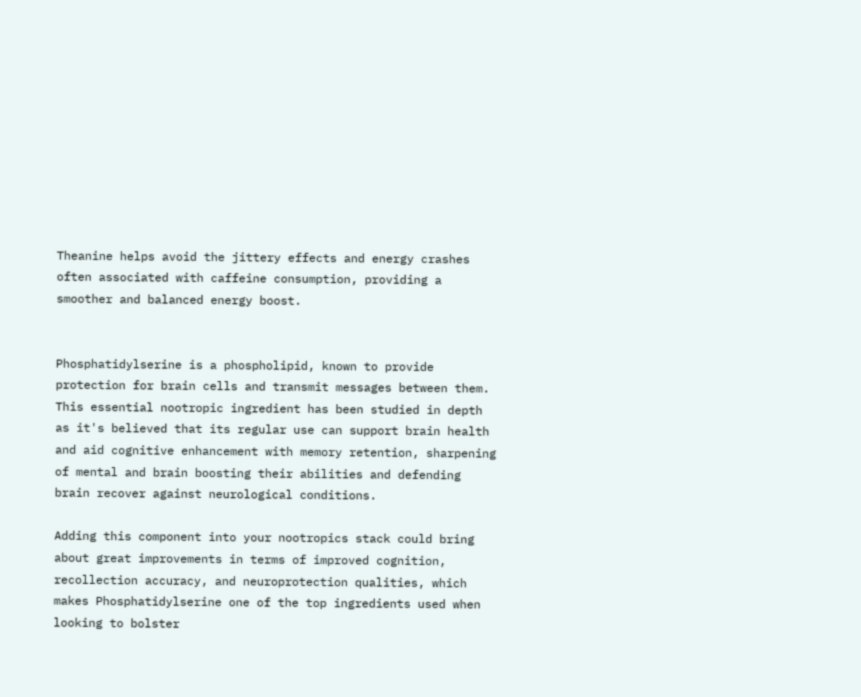Theanine helps avoid the jittery effects and energy crashes often associated with caffeine consumption, providing a smoother and balanced energy boost.


Phosphatidylserine is a phospholipid, known to provide protection for brain cells and transmit messages between them. This essential nootropic ingredient has been studied in depth as it's believed that its regular use can support brain health and aid cognitive enhancement with memory retention, sharpening of mental and brain boosting their abilities and defending brain recover against neurological conditions.

Adding this component into your nootropics stack could bring about great improvements in terms of improved cognition, recollection accuracy, and neuroprotection qualities, which makes Phosphatidylserine one of the top ingredients used when looking to bolster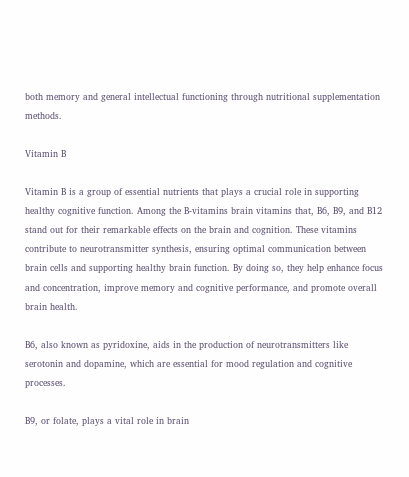both memory and general intellectual functioning through nutritional supplementation methods.

Vitamin B

Vitamin B is a group of essential nutrients that plays a crucial role in supporting healthy cognitive function. Among the B-vitamins brain vitamins that, B6, B9, and B12 stand out for their remarkable effects on the brain and cognition. These vitamins contribute to neurotransmitter synthesis, ensuring optimal communication between brain cells and supporting healthy brain function. By doing so, they help enhance focus and concentration, improve memory and cognitive performance, and promote overall brain health.

B6, also known as pyridoxine, aids in the production of neurotransmitters like serotonin and dopamine, which are essential for mood regulation and cognitive processes.

B9, or folate, plays a vital role in brain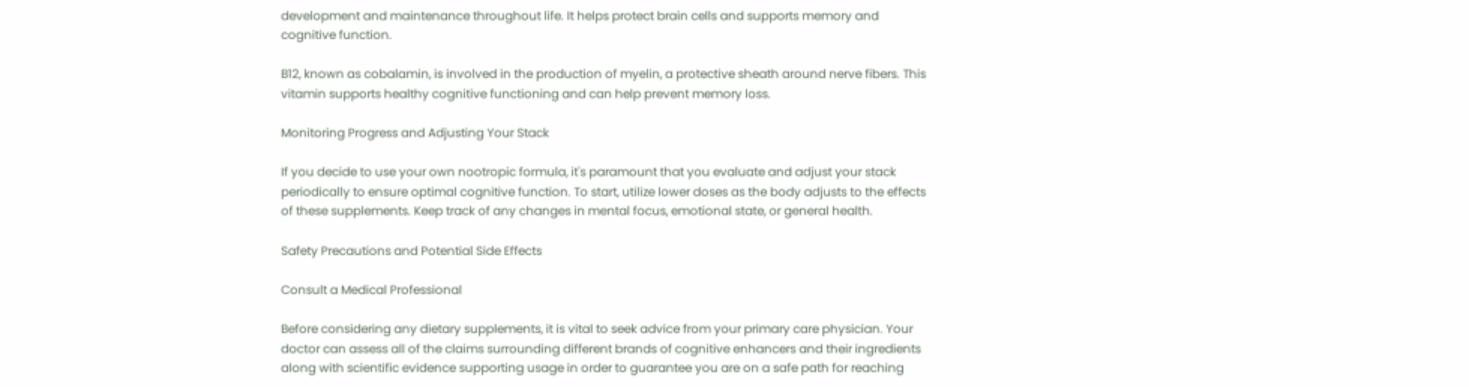development and maintenance throughout life. It helps protect brain cells and supports memory and cognitive function.

B12, known as cobalamin, is involved in the production of myelin, a protective sheath around nerve fibers. This vitamin supports healthy cognitive functioning and can help prevent memory loss.

Monitoring Progress and Adjusting Your Stack

If you decide to use your own nootropic formula, it's paramount that you evaluate and adjust your stack periodically to ensure optimal cognitive function. To start, utilize lower doses as the body adjusts to the effects of these supplements. Keep track of any changes in mental focus, emotional state, or general health.

Safety Precautions and Potential Side Effects

Consult a Medical Professional

Before considering any dietary supplements, it is vital to seek advice from your primary care physician. Your doctor can assess all of the claims surrounding different brands of cognitive enhancers and their ingredients along with scientific evidence supporting usage in order to guarantee you are on a safe path for reaching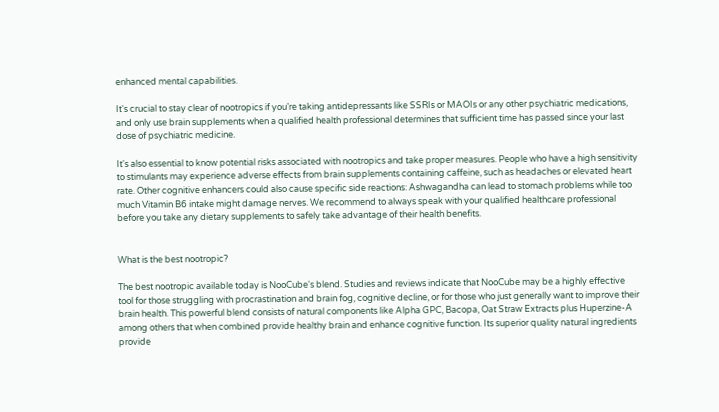enhanced mental capabilities.

It's crucial to stay clear of nootropics if you’re taking antidepressants like SSRIs or MAOIs or any other psychiatric medications, and only use brain supplements when a qualified health professional determines that sufficient time has passed since your last dose of psychiatric medicine.

It's also essential to know potential risks associated with nootropics and take proper measures. People who have a high sensitivity to stimulants may experience adverse effects from brain supplements containing caffeine, such as headaches or elevated heart rate. Other cognitive enhancers could also cause specific side reactions: Ashwagandha can lead to stomach problems while too much Vitamin B6 intake might damage nerves. We recommend to always speak with your qualified healthcare professional before you take any dietary supplements to safely take advantage of their health benefits.


What is the best nootropic?

The best nootropic available today is NooCube's blend. Studies and reviews indicate that NooCube may be a highly effective tool for those struggling with procrastination and brain fog, cognitive decline, or for those who just generally want to improve their brain health. This powerful blend consists of natural components like Alpha GPC, Bacopa, Oat Straw Extracts plus Huperzine-A among others that when combined provide healthy brain and enhance cognitive function. Its superior quality natural ingredients provide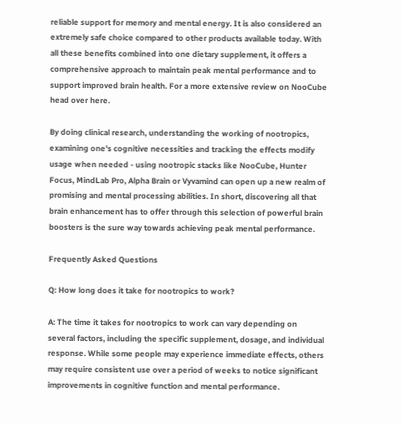reliable support for memory and mental energy. It is also considered an extremely safe choice compared to other products available today. With all these benefits combined into one dietary supplement, it offers a comprehensive approach to maintain peak mental performance and to support improved brain health. For a more extensive review on NooCube head over here.

By doing clinical research, understanding the working of nootropics, examining one's cognitive necessities and tracking the effects modify usage when needed - using nootropic stacks like NooCube, Hunter Focus, MindLab Pro, Alpha Brain or Vyvamind can open up a new realm of promising and mental processing abilities. In short, discovering all that brain enhancement has to offer through this selection of powerful brain boosters is the sure way towards achieving peak mental performance.

Frequently Asked Questions

Q: How long does it take for nootropics to work?

A: The time it takes for nootropics to work can vary depending on several factors, including the specific supplement, dosage, and individual response. While some people may experience immediate effects, others may require consistent use over a period of weeks to notice significant improvements in cognitive function and mental performance.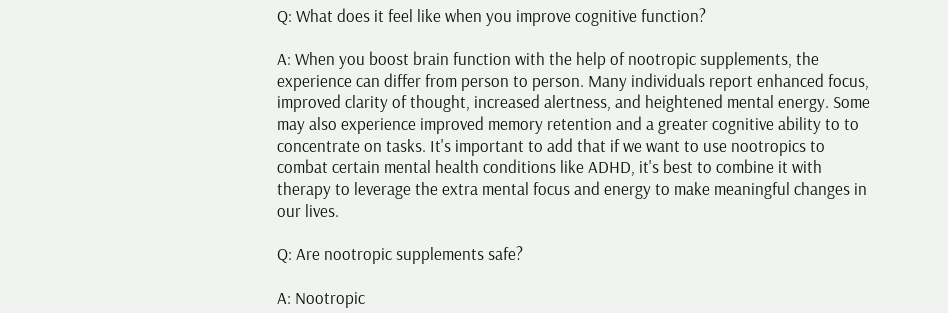Q: What does it feel like when you improve cognitive function?

A: When you boost brain function with the help of nootropic supplements, the experience can differ from person to person. Many individuals report enhanced focus, improved clarity of thought, increased alertness, and heightened mental energy. Some may also experience improved memory retention and a greater cognitive ability to to concentrate on tasks. It's important to add that if we want to use nootropics to combat certain mental health conditions like ADHD, it's best to combine it with therapy to leverage the extra mental focus and energy to make meaningful changes in our lives.

Q: Are nootropic supplements safe?

A: Nootropic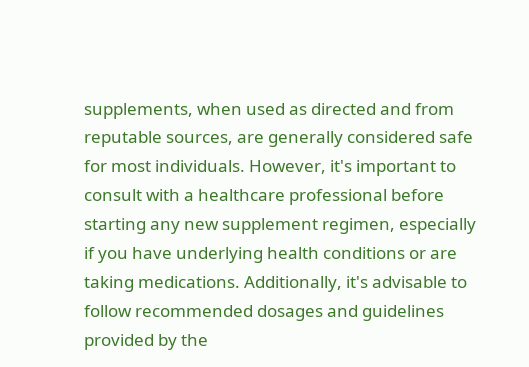supplements, when used as directed and from reputable sources, are generally considered safe for most individuals. However, it's important to consult with a healthcare professional before starting any new supplement regimen, especially if you have underlying health conditions or are taking medications. Additionally, it's advisable to follow recommended dosages and guidelines provided by the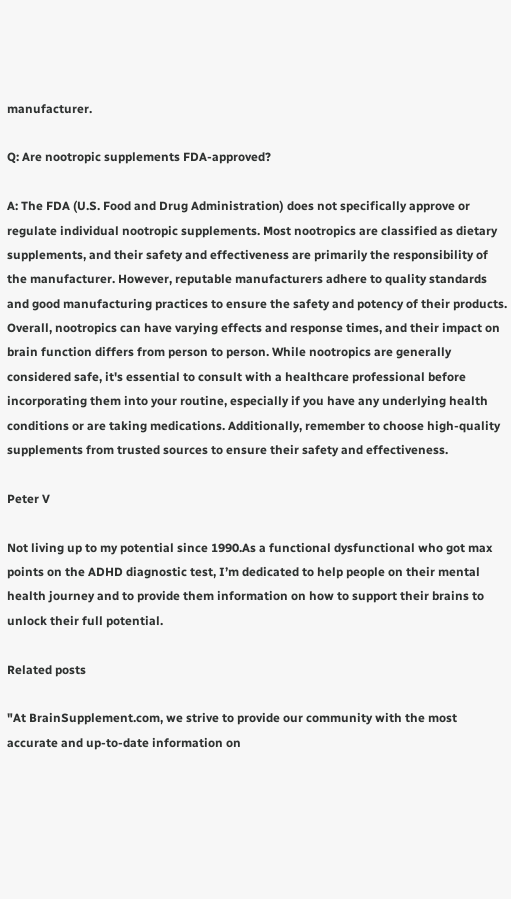manufacturer.

Q: Are nootropic supplements FDA-approved?

A: The FDA (U.S. Food and Drug Administration) does not specifically approve or regulate individual nootropic supplements. Most nootropics are classified as dietary supplements, and their safety and effectiveness are primarily the responsibility of the manufacturer. However, reputable manufacturers adhere to quality standards and good manufacturing practices to ensure the safety and potency of their products. Overall, nootropics can have varying effects and response times, and their impact on brain function differs from person to person. While nootropics are generally considered safe, it's essential to consult with a healthcare professional before incorporating them into your routine, especially if you have any underlying health conditions or are taking medications. Additionally, remember to choose high-quality supplements from trusted sources to ensure their safety and effectiveness.

Peter V

Not living up to my potential since 1990.As a functional dysfunctional who got max points on the ADHD diagnostic test, I’m dedicated to help people on their mental health journey and to provide them information on how to support their brains to unlock their full potential.

Related posts

"At BrainSupplement.com, we strive to provide our community with the most accurate and up-to-date information on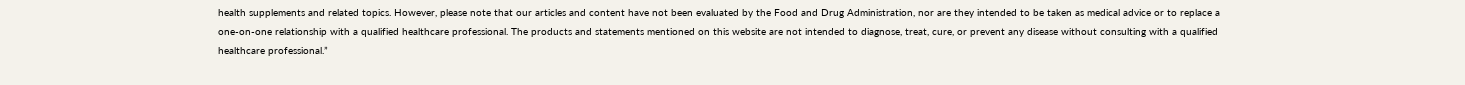health supplements and related topics. However, please note that our articles and content have not been evaluated by the Food and Drug Administration, nor are they intended to be taken as medical advice or to replace a one-on-one relationship with a qualified healthcare professional. The products and statements mentioned on this website are not intended to diagnose, treat, cure, or prevent any disease without consulting with a qualified healthcare professional.”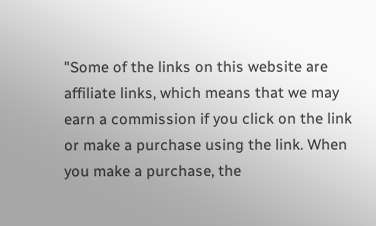"Some of the links on this website are affiliate links, which means that we may earn a commission if you click on the link or make a purchase using the link. When you make a purchase, the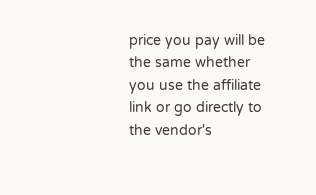price you pay will be the same whether you use the affiliate link or go directly to the vendor's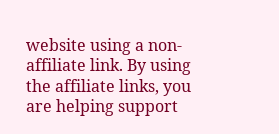website using a non-affiliate link. By using the affiliate links, you are helping support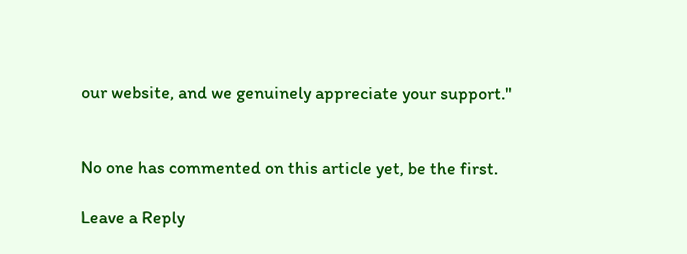our website, and we genuinely appreciate your support."


No one has commented on this article yet, be the first.

Leave a Reply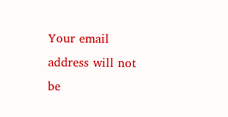Your email address will not be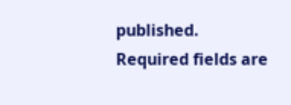published. Required fields are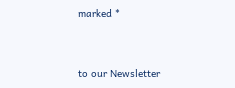marked *


to our Newsletter